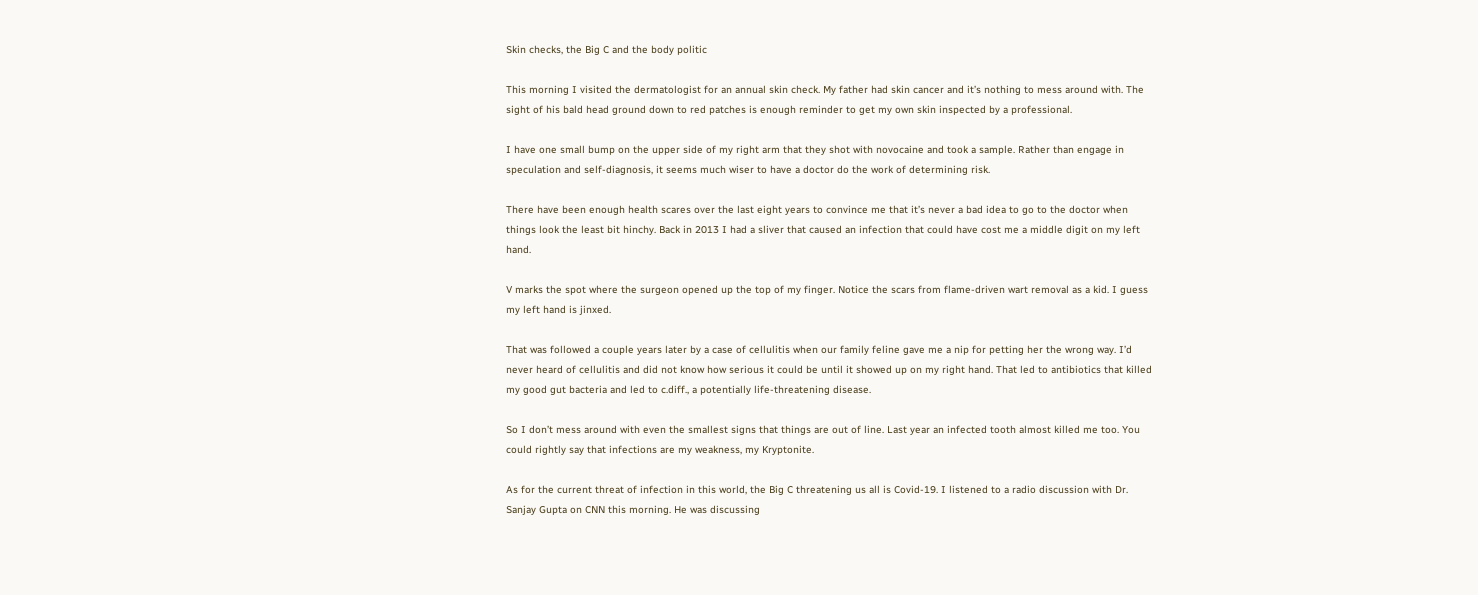Skin checks, the Big C and the body politic

This morning I visited the dermatologist for an annual skin check. My father had skin cancer and it’s nothing to mess around with. The sight of his bald head ground down to red patches is enough reminder to get my own skin inspected by a professional.

I have one small bump on the upper side of my right arm that they shot with novocaine and took a sample. Rather than engage in speculation and self-diagnosis, it seems much wiser to have a doctor do the work of determining risk.

There have been enough health scares over the last eight years to convince me that it’s never a bad idea to go to the doctor when things look the least bit hinchy. Back in 2013 I had a sliver that caused an infection that could have cost me a middle digit on my left hand.

V marks the spot where the surgeon opened up the top of my finger. Notice the scars from flame-driven wart removal as a kid. I guess my left hand is jinxed.

That was followed a couple years later by a case of cellulitis when our family feline gave me a nip for petting her the wrong way. I’d never heard of cellulitis and did not know how serious it could be until it showed up on my right hand. That led to antibiotics that killed my good gut bacteria and led to c.diff., a potentially life-threatening disease.

So I don’t mess around with even the smallest signs that things are out of line. Last year an infected tooth almost killed me too. You could rightly say that infections are my weakness, my Kryptonite.

As for the current threat of infection in this world, the Big C threatening us all is Covid-19. I listened to a radio discussion with Dr. Sanjay Gupta on CNN this morning. He was discussing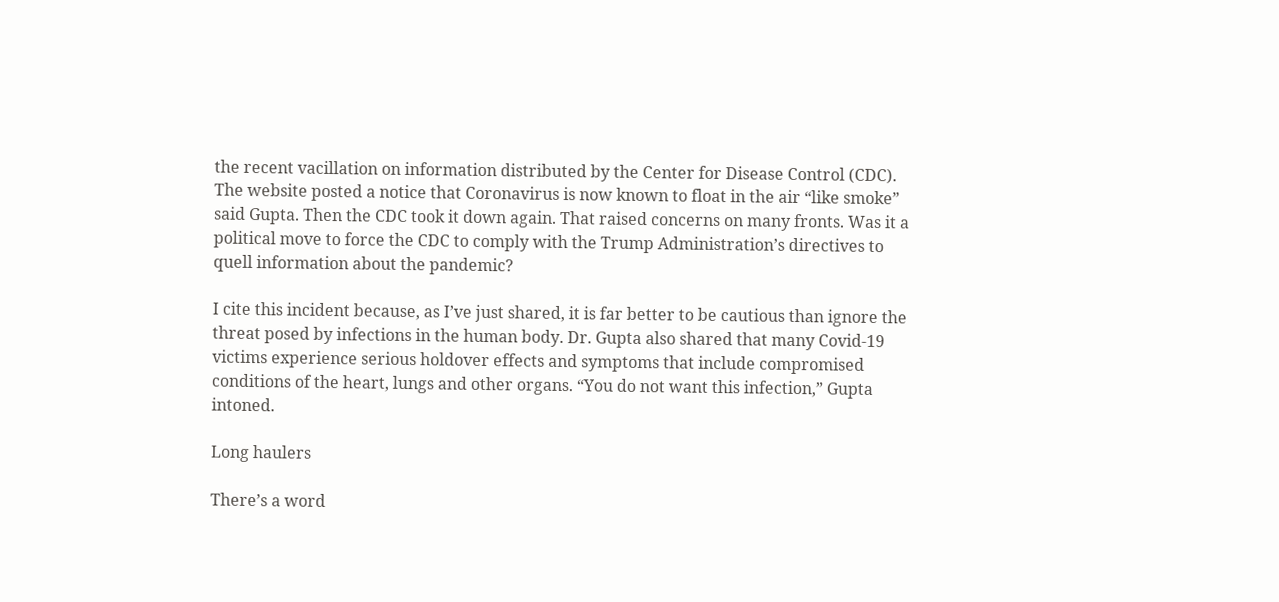the recent vacillation on information distributed by the Center for Disease Control (CDC). The website posted a notice that Coronavirus is now known to float in the air “like smoke” said Gupta. Then the CDC took it down again. That raised concerns on many fronts. Was it a political move to force the CDC to comply with the Trump Administration’s directives to quell information about the pandemic?

I cite this incident because, as I’ve just shared, it is far better to be cautious than ignore the threat posed by infections in the human body. Dr. Gupta also shared that many Covid-19 victims experience serious holdover effects and symptoms that include compromised conditions of the heart, lungs and other organs. “You do not want this infection,” Gupta intoned.

Long haulers

There’s a word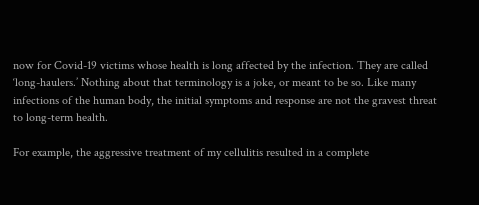now for Covid-19 victims whose health is long affected by the infection. They are called ‘long-haulers.’ Nothing about that terminology is a joke, or meant to be so. Like many infections of the human body, the initial symptoms and response are not the gravest threat to long-term health.

For example, the aggressive treatment of my cellulitis resulted in a complete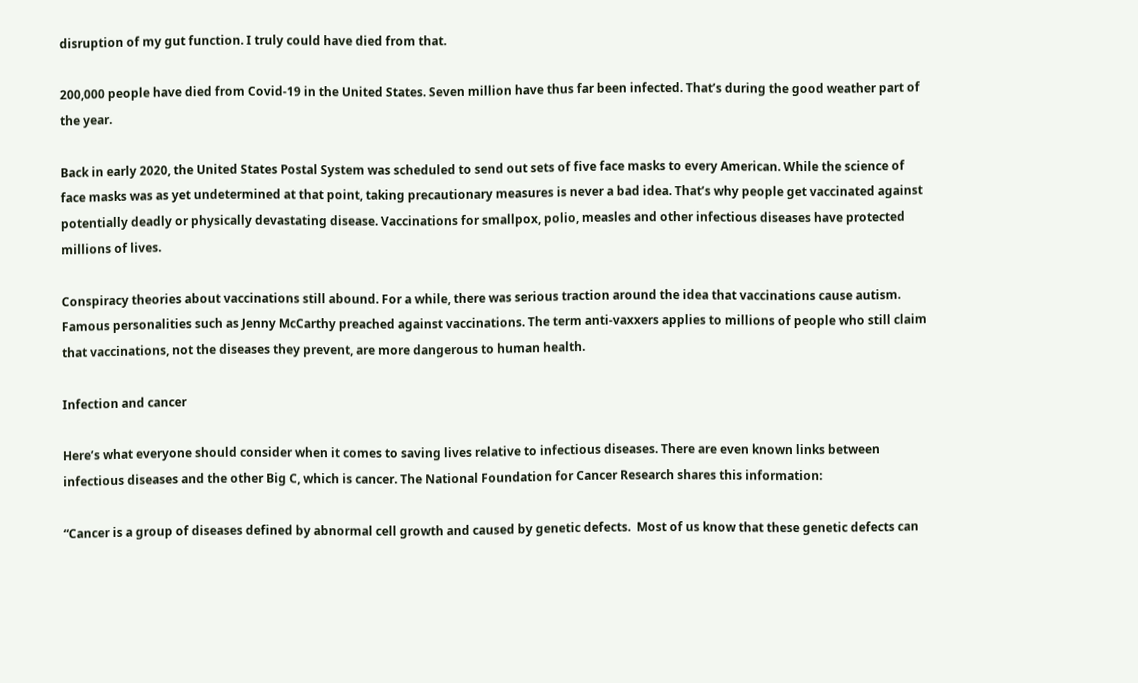disruption of my gut function. I truly could have died from that.

200,000 people have died from Covid-19 in the United States. Seven million have thus far been infected. That’s during the good weather part of the year.

Back in early 2020, the United States Postal System was scheduled to send out sets of five face masks to every American. While the science of face masks was as yet undetermined at that point, taking precautionary measures is never a bad idea. That’s why people get vaccinated against potentially deadly or physically devastating disease. Vaccinations for smallpox, polio, measles and other infectious diseases have protected millions of lives.

Conspiracy theories about vaccinations still abound. For a while, there was serious traction around the idea that vaccinations cause autism. Famous personalities such as Jenny McCarthy preached against vaccinations. The term anti-vaxxers applies to millions of people who still claim that vaccinations, not the diseases they prevent, are more dangerous to human health.

Infection and cancer

Here’s what everyone should consider when it comes to saving lives relative to infectious diseases. There are even known links between infectious diseases and the other Big C, which is cancer. The National Foundation for Cancer Research shares this information:

“Cancer is a group of diseases defined by abnormal cell growth and caused by genetic defects.  Most of us know that these genetic defects can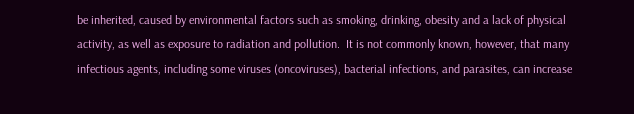be inherited, caused by environmental factors such as smoking, drinking, obesity and a lack of physical activity, as well as exposure to radiation and pollution.  It is not commonly known, however, that many infectious agents, including some viruses (oncoviruses), bacterial infections, and parasites, can increase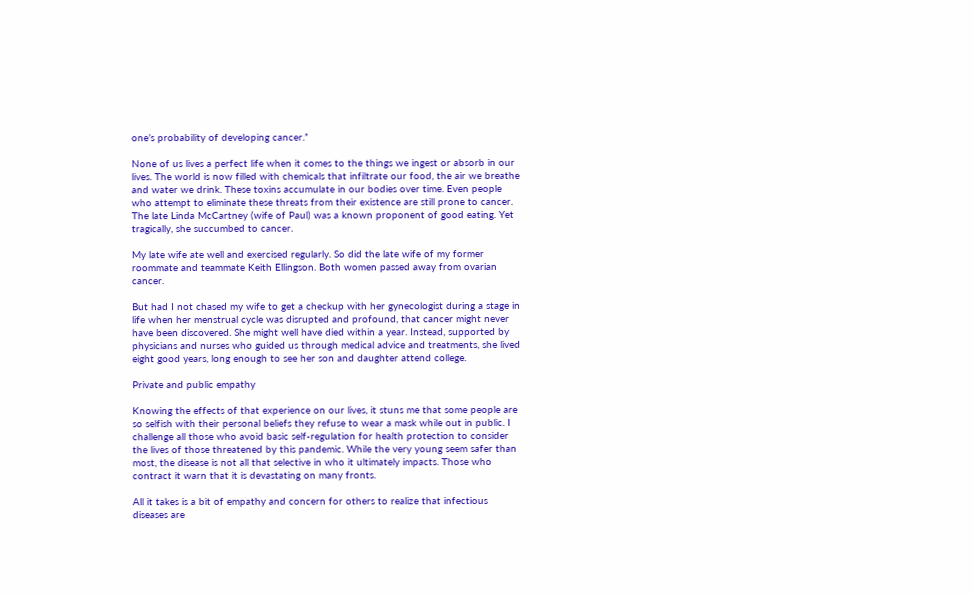one’s probability of developing cancer.”

None of us lives a perfect life when it comes to the things we ingest or absorb in our lives. The world is now filled with chemicals that infiltrate our food, the air we breathe and water we drink. These toxins accumulate in our bodies over time. Even people who attempt to eliminate these threats from their existence are still prone to cancer. The late Linda McCartney (wife of Paul) was a known proponent of good eating. Yet tragically, she succumbed to cancer.

My late wife ate well and exercised regularly. So did the late wife of my former roommate and teammate Keith Ellingson. Both women passed away from ovarian cancer.

But had I not chased my wife to get a checkup with her gynecologist during a stage in life when her menstrual cycle was disrupted and profound, that cancer might never have been discovered. She might well have died within a year. Instead, supported by physicians and nurses who guided us through medical advice and treatments, she lived eight good years, long enough to see her son and daughter attend college.

Private and public empathy

Knowing the effects of that experience on our lives, it stuns me that some people are so selfish with their personal beliefs they refuse to wear a mask while out in public. I challenge all those who avoid basic self-regulation for health protection to consider the lives of those threatened by this pandemic. While the very young seem safer than most, the disease is not all that selective in who it ultimately impacts. Those who contract it warn that it is devastating on many fronts.

All it takes is a bit of empathy and concern for others to realize that infectious diseases are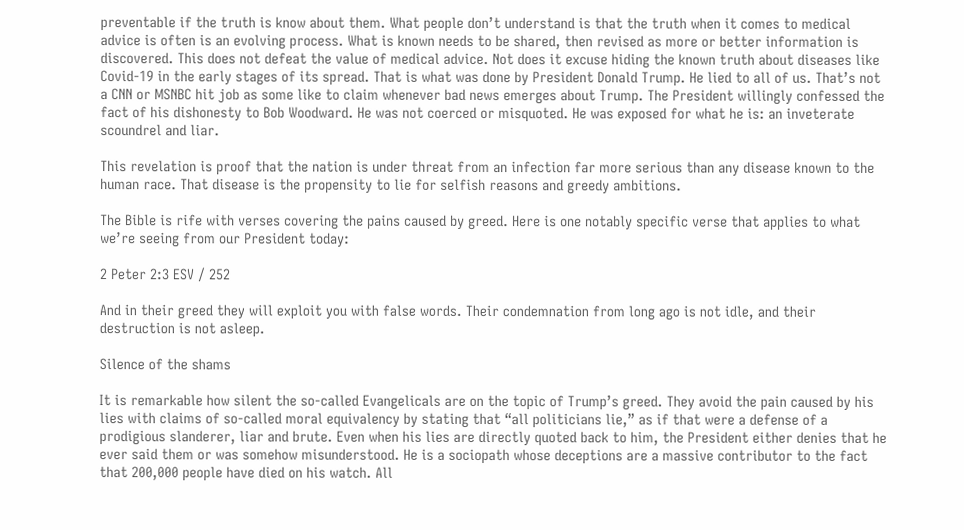preventable if the truth is know about them. What people don’t understand is that the truth when it comes to medical advice is often is an evolving process. What is known needs to be shared, then revised as more or better information is discovered. This does not defeat the value of medical advice. Not does it excuse hiding the known truth about diseases like Covid-19 in the early stages of its spread. That is what was done by President Donald Trump. He lied to all of us. That’s not a CNN or MSNBC hit job as some like to claim whenever bad news emerges about Trump. The President willingly confessed the fact of his dishonesty to Bob Woodward. He was not coerced or misquoted. He was exposed for what he is: an inveterate scoundrel and liar.

This revelation is proof that the nation is under threat from an infection far more serious than any disease known to the human race. That disease is the propensity to lie for selfish reasons and greedy ambitions.

The Bible is rife with verses covering the pains caused by greed. Here is one notably specific verse that applies to what we’re seeing from our President today:

2 Peter 2:3 ESV / 252

And in their greed they will exploit you with false words. Their condemnation from long ago is not idle, and their destruction is not asleep.

Silence of the shams

It is remarkable how silent the so-called Evangelicals are on the topic of Trump’s greed. They avoid the pain caused by his lies with claims of so-called moral equivalency by stating that “all politicians lie,” as if that were a defense of a prodigious slanderer, liar and brute. Even when his lies are directly quoted back to him, the President either denies that he ever said them or was somehow misunderstood. He is a sociopath whose deceptions are a massive contributor to the fact that 200,000 people have died on his watch. All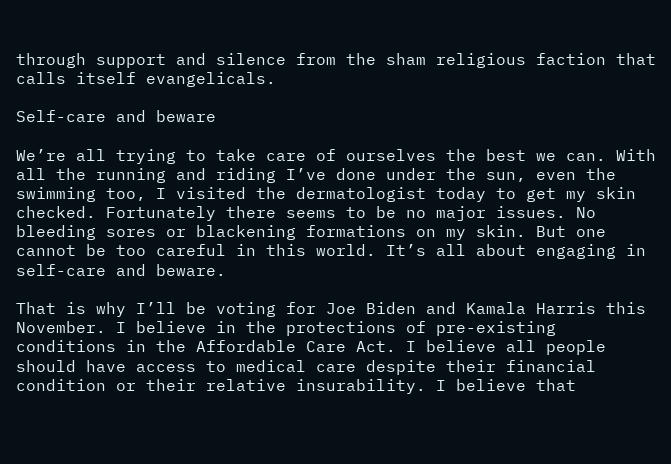through support and silence from the sham religious faction that calls itself evangelicals.

Self-care and beware

We’re all trying to take care of ourselves the best we can. With all the running and riding I’ve done under the sun, even the swimming too, I visited the dermatologist today to get my skin checked. Fortunately there seems to be no major issues. No bleeding sores or blackening formations on my skin. But one cannot be too careful in this world. It’s all about engaging in self-care and beware.

That is why I’ll be voting for Joe Biden and Kamala Harris this November. I believe in the protections of pre-existing conditions in the Affordable Care Act. I believe all people should have access to medical care despite their financial condition or their relative insurability. I believe that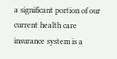a significant portion of our current health care insurance system is a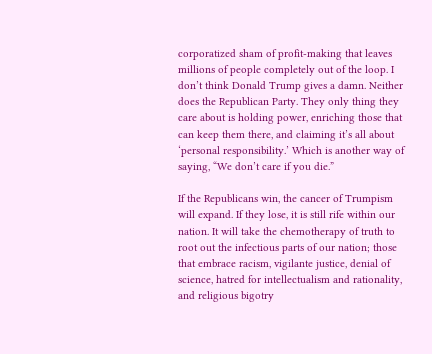corporatized sham of profit-making that leaves millions of people completely out of the loop. I don’t think Donald Trump gives a damn. Neither does the Republican Party. They only thing they care about is holding power, enriching those that can keep them there, and claiming it’s all about ‘personal responsibility.’ Which is another way of saying, “We don’t care if you die.”

If the Republicans win, the cancer of Trumpism will expand. If they lose, it is still rife within our nation. It will take the chemotherapy of truth to root out the infectious parts of our nation; those that embrace racism, vigilante justice, denial of science, hatred for intellectualism and rationality, and religious bigotry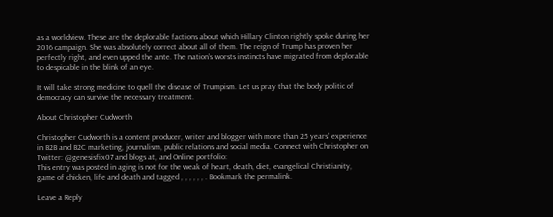as a worldview. These are the deplorable factions about which Hillary Clinton rightly spoke during her 2016 campaign. She was absolutely correct about all of them. The reign of Trump has proven her perfectly right, and even upped the ante. The nation’s worsts instincts have migrated from deplorable to despicable in the blink of an eye.

It will take strong medicine to quell the disease of Trumpism. Let us pray that the body politic of democracy can survive the necessary treatment.

About Christopher Cudworth

Christopher Cudworth is a content producer, writer and blogger with more than 25 years’ experience in B2B and B2C marketing, journalism, public relations and social media. Connect with Christopher on Twitter: @genesisfix07 and blogs at, and Online portfolio:
This entry was posted in aging is not for the weak of heart, death, diet, evangelical Christianity, game of chicken, life and death and tagged , , , , , , . Bookmark the permalink.

Leave a Reply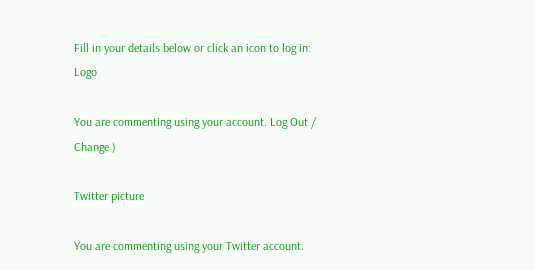Fill in your details below or click an icon to log in: Logo

You are commenting using your account. Log Out /  Change )

Twitter picture

You are commenting using your Twitter account.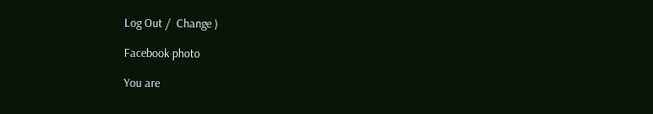Log Out /  Change )

Facebook photo

You are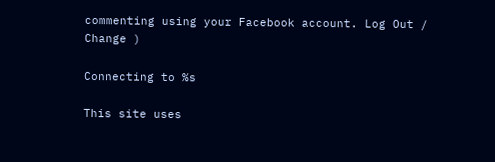commenting using your Facebook account. Log Out /  Change )

Connecting to %s

This site uses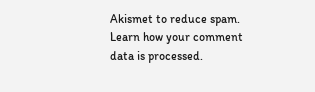Akismet to reduce spam. Learn how your comment data is processed.